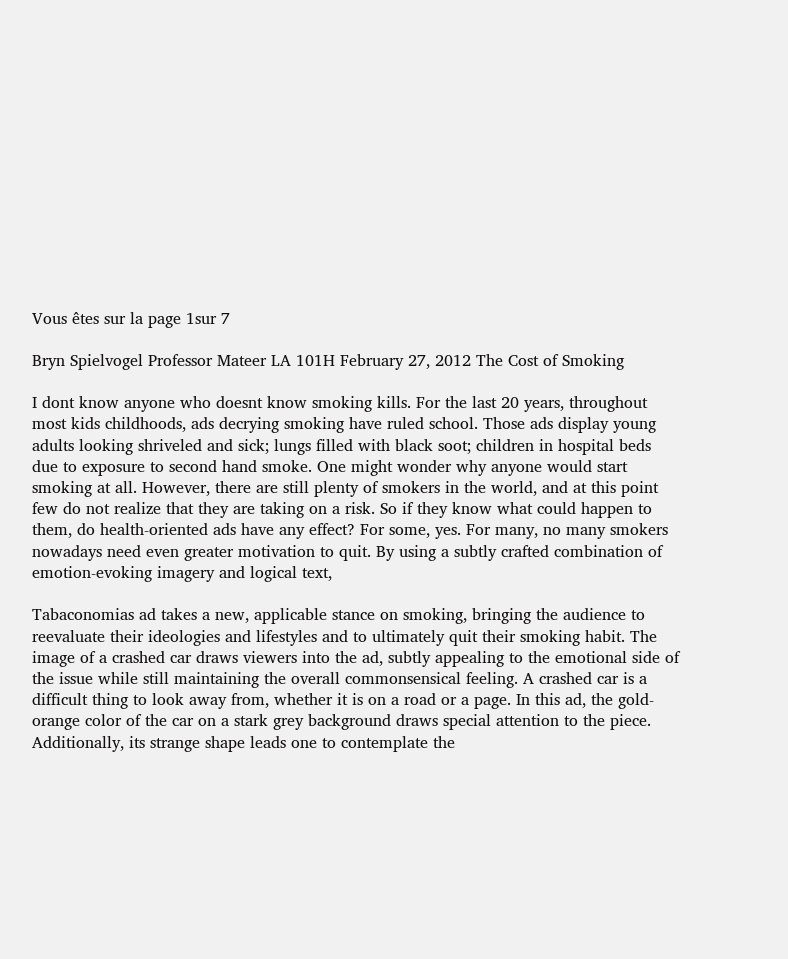Vous êtes sur la page 1sur 7

Bryn Spielvogel Professor Mateer LA 101H February 27, 2012 The Cost of Smoking

I dont know anyone who doesnt know smoking kills. For the last 20 years, throughout most kids childhoods, ads decrying smoking have ruled school. Those ads display young adults looking shriveled and sick; lungs filled with black soot; children in hospital beds due to exposure to second hand smoke. One might wonder why anyone would start smoking at all. However, there are still plenty of smokers in the world, and at this point few do not realize that they are taking on a risk. So if they know what could happen to them, do health-oriented ads have any effect? For some, yes. For many, no many smokers nowadays need even greater motivation to quit. By using a subtly crafted combination of emotion-evoking imagery and logical text,

Tabaconomias ad takes a new, applicable stance on smoking, bringing the audience to reevaluate their ideologies and lifestyles and to ultimately quit their smoking habit. The image of a crashed car draws viewers into the ad, subtly appealing to the emotional side of the issue while still maintaining the overall commonsensical feeling. A crashed car is a difficult thing to look away from, whether it is on a road or a page. In this ad, the gold-orange color of the car on a stark grey background draws special attention to the piece. Additionally, its strange shape leads one to contemplate the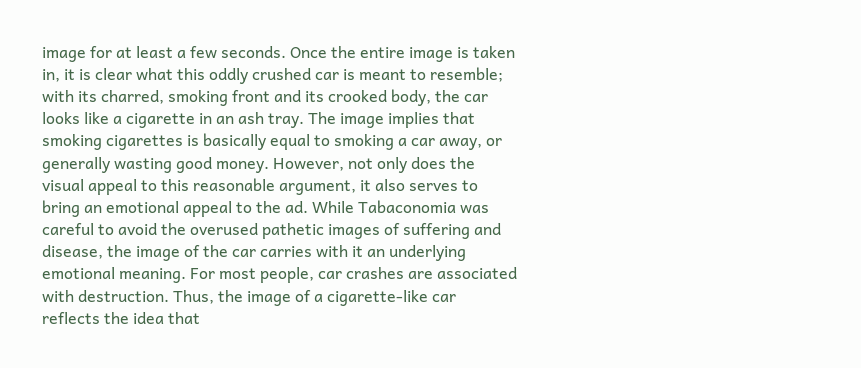image for at least a few seconds. Once the entire image is taken in, it is clear what this oddly crushed car is meant to resemble; with its charred, smoking front and its crooked body, the car looks like a cigarette in an ash tray. The image implies that smoking cigarettes is basically equal to smoking a car away, or generally wasting good money. However, not only does the visual appeal to this reasonable argument, it also serves to bring an emotional appeal to the ad. While Tabaconomia was careful to avoid the overused pathetic images of suffering and disease, the image of the car carries with it an underlying emotional meaning. For most people, car crashes are associated with destruction. Thus, the image of a cigarette-like car reflects the idea that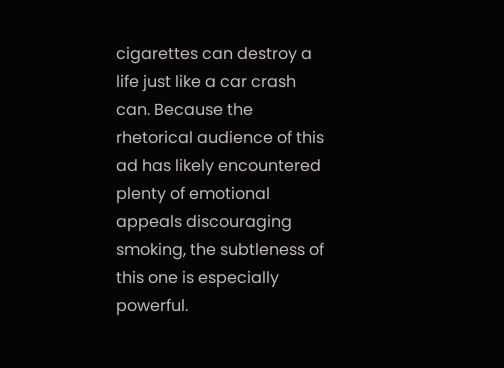cigarettes can destroy a life just like a car crash can. Because the rhetorical audience of this ad has likely encountered plenty of emotional appeals discouraging smoking, the subtleness of this one is especially powerful.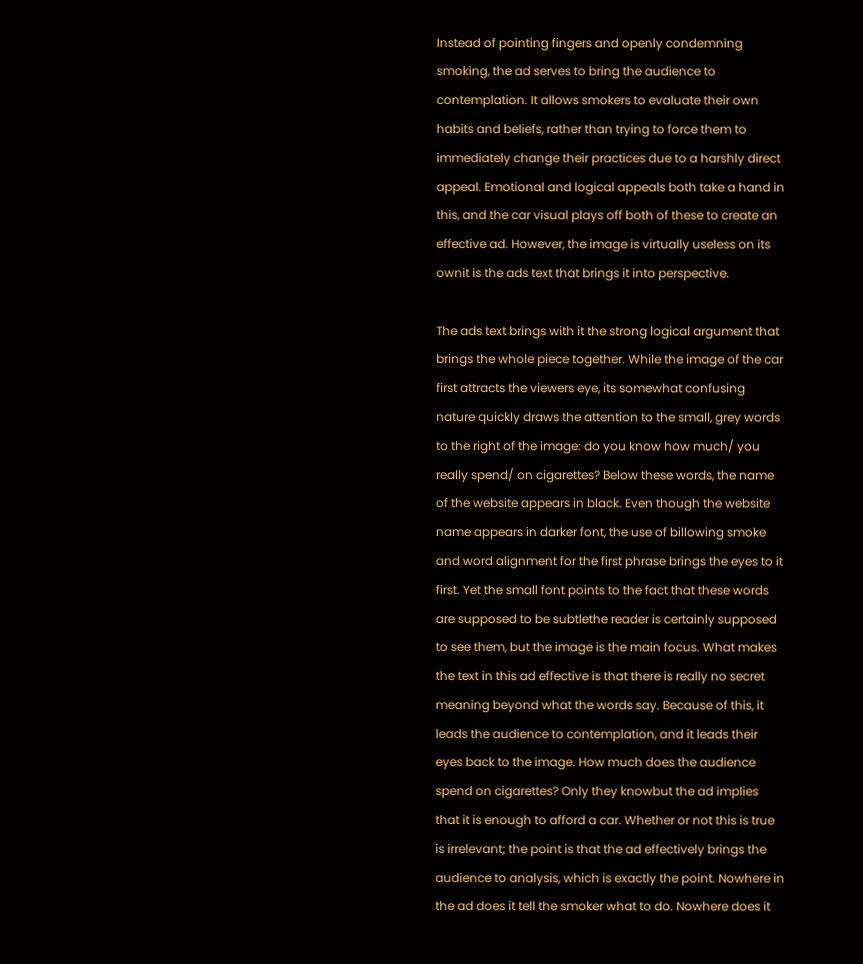Instead of pointing fingers and openly condemning smoking, the ad serves to bring the audience to contemplation. It allows smokers to evaluate their own habits and beliefs, rather than trying to force them to immediately change their practices due to a harshly direct appeal. Emotional and logical appeals both take a hand in this, and the car visual plays off both of these to create an effective ad. However, the image is virtually useless on its ownit is the ads text that brings it into perspective.

The ads text brings with it the strong logical argument that brings the whole piece together. While the image of the car first attracts the viewers eye, its somewhat confusing nature quickly draws the attention to the small, grey words to the right of the image: do you know how much/ you really spend/ on cigarettes? Below these words, the name of the website appears in black. Even though the website name appears in darker font, the use of billowing smoke and word alignment for the first phrase brings the eyes to it first. Yet the small font points to the fact that these words are supposed to be subtlethe reader is certainly supposed to see them, but the image is the main focus. What makes the text in this ad effective is that there is really no secret meaning beyond what the words say. Because of this, it leads the audience to contemplation, and it leads their eyes back to the image. How much does the audience spend on cigarettes? Only they knowbut the ad implies that it is enough to afford a car. Whether or not this is true is irrelevant; the point is that the ad effectively brings the audience to analysis, which is exactly the point. Nowhere in the ad does it tell the smoker what to do. Nowhere does it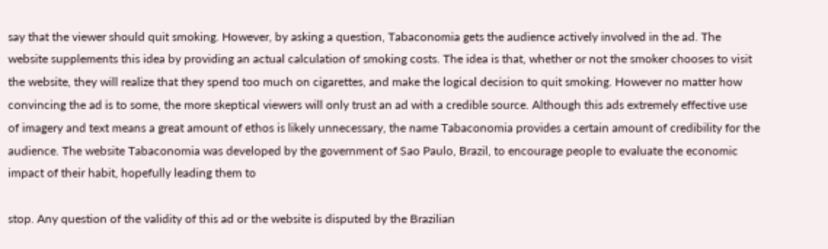say that the viewer should quit smoking. However, by asking a question, Tabaconomia gets the audience actively involved in the ad. The website supplements this idea by providing an actual calculation of smoking costs. The idea is that, whether or not the smoker chooses to visit the website, they will realize that they spend too much on cigarettes, and make the logical decision to quit smoking. However no matter how convincing the ad is to some, the more skeptical viewers will only trust an ad with a credible source. Although this ads extremely effective use of imagery and text means a great amount of ethos is likely unnecessary, the name Tabaconomia provides a certain amount of credibility for the audience. The website Tabaconomia was developed by the government of Sao Paulo, Brazil, to encourage people to evaluate the economic impact of their habit, hopefully leading them to

stop. Any question of the validity of this ad or the website is disputed by the Brazilian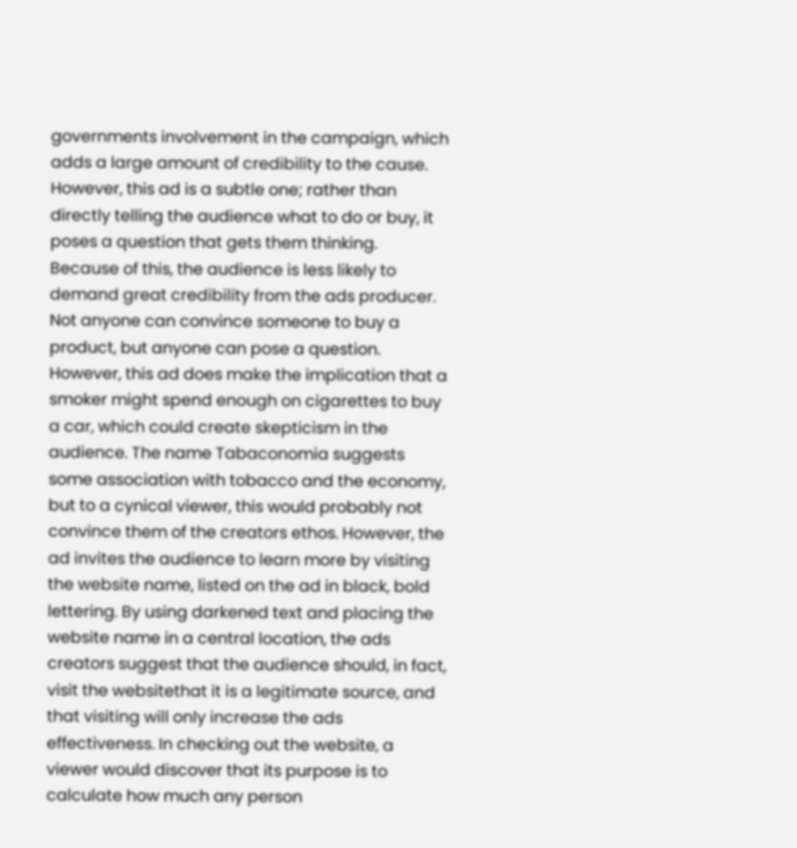governments involvement in the campaign, which adds a large amount of credibility to the cause. However, this ad is a subtle one; rather than directly telling the audience what to do or buy, it poses a question that gets them thinking. Because of this, the audience is less likely to demand great credibility from the ads producer. Not anyone can convince someone to buy a product, but anyone can pose a question. However, this ad does make the implication that a smoker might spend enough on cigarettes to buy a car, which could create skepticism in the audience. The name Tabaconomia suggests some association with tobacco and the economy, but to a cynical viewer, this would probably not convince them of the creators ethos. However, the ad invites the audience to learn more by visiting the website name, listed on the ad in black, bold lettering. By using darkened text and placing the website name in a central location, the ads creators suggest that the audience should, in fact, visit the websitethat it is a legitimate source, and that visiting will only increase the ads effectiveness. In checking out the website, a viewer would discover that its purpose is to calculate how much any person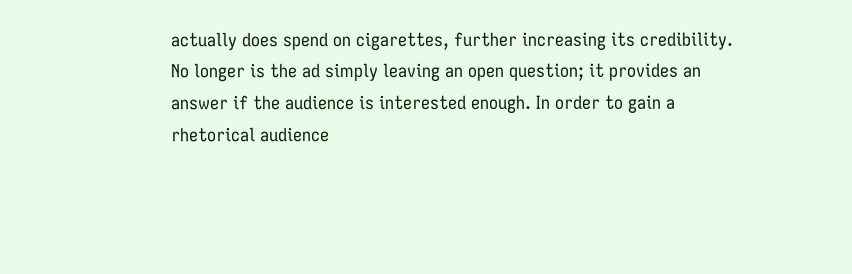actually does spend on cigarettes, further increasing its credibility. No longer is the ad simply leaving an open question; it provides an answer if the audience is interested enough. In order to gain a rhetorical audience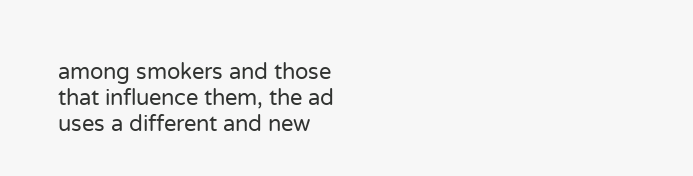among smokers and those that influence them, the ad uses a different and new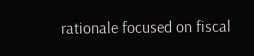rationale focused on fiscal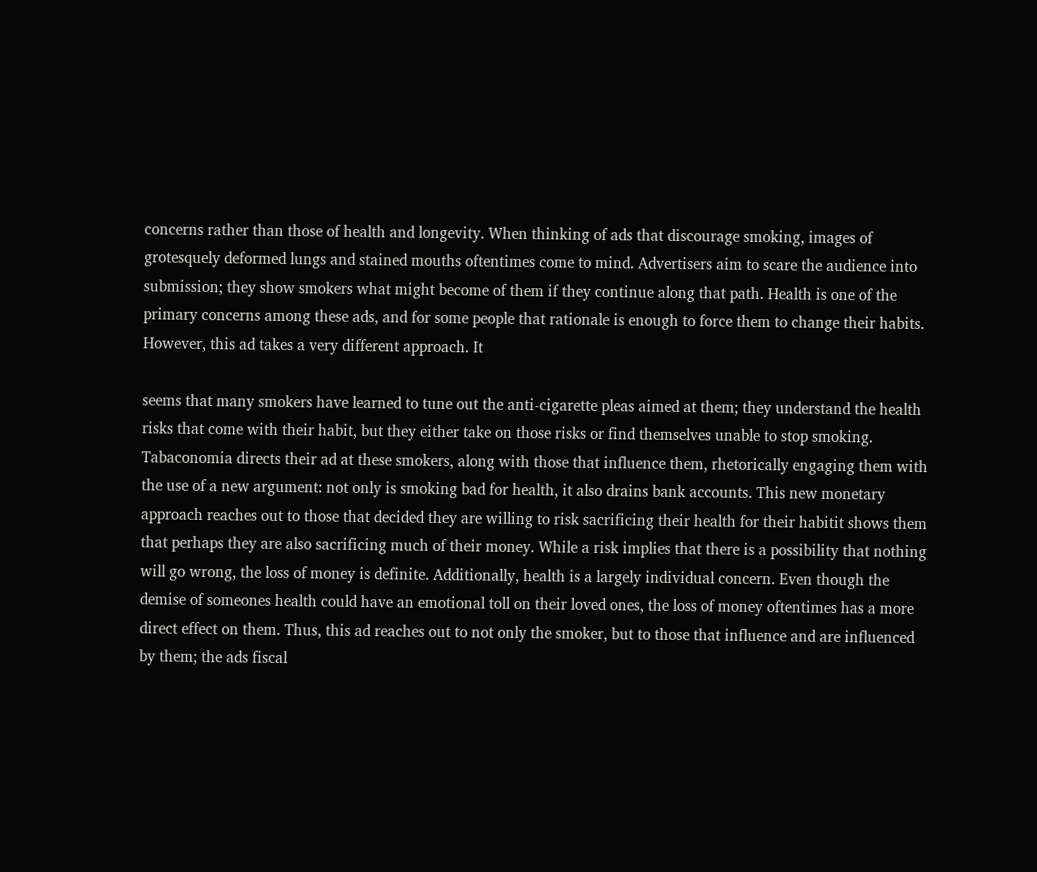concerns rather than those of health and longevity. When thinking of ads that discourage smoking, images of grotesquely deformed lungs and stained mouths oftentimes come to mind. Advertisers aim to scare the audience into submission; they show smokers what might become of them if they continue along that path. Health is one of the primary concerns among these ads, and for some people that rationale is enough to force them to change their habits. However, this ad takes a very different approach. It

seems that many smokers have learned to tune out the anti-cigarette pleas aimed at them; they understand the health risks that come with their habit, but they either take on those risks or find themselves unable to stop smoking. Tabaconomia directs their ad at these smokers, along with those that influence them, rhetorically engaging them with the use of a new argument: not only is smoking bad for health, it also drains bank accounts. This new monetary approach reaches out to those that decided they are willing to risk sacrificing their health for their habitit shows them that perhaps they are also sacrificing much of their money. While a risk implies that there is a possibility that nothing will go wrong, the loss of money is definite. Additionally, health is a largely individual concern. Even though the demise of someones health could have an emotional toll on their loved ones, the loss of money oftentimes has a more direct effect on them. Thus, this ad reaches out to not only the smoker, but to those that influence and are influenced by them; the ads fiscal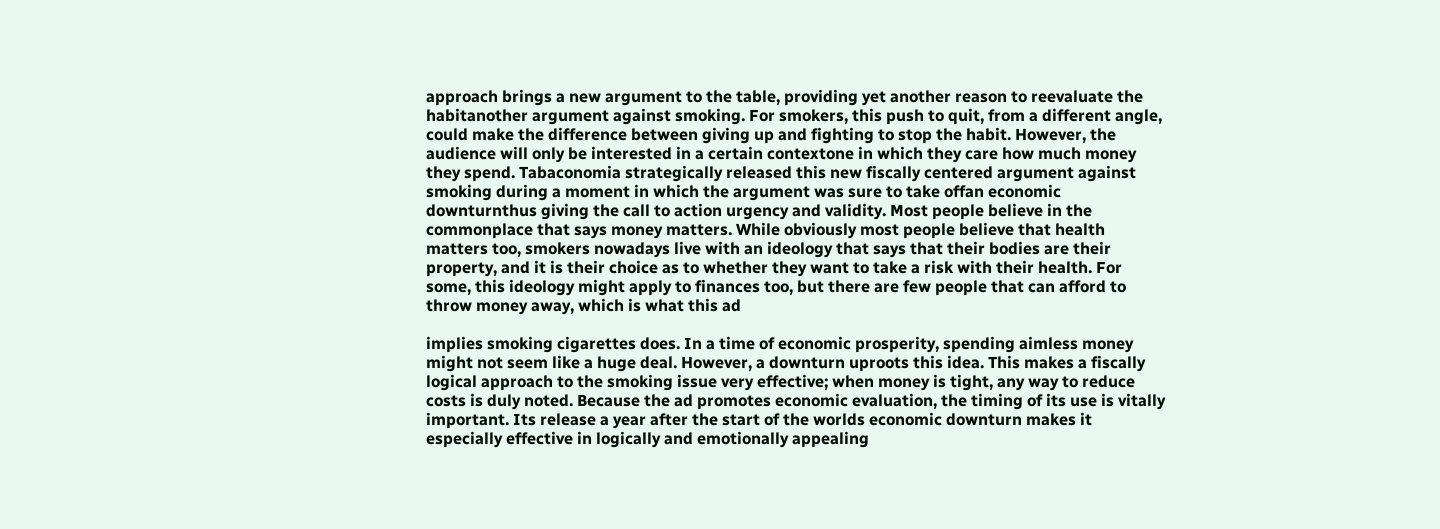approach brings a new argument to the table, providing yet another reason to reevaluate the habitanother argument against smoking. For smokers, this push to quit, from a different angle, could make the difference between giving up and fighting to stop the habit. However, the audience will only be interested in a certain contextone in which they care how much money they spend. Tabaconomia strategically released this new fiscally centered argument against smoking during a moment in which the argument was sure to take offan economic downturnthus giving the call to action urgency and validity. Most people believe in the commonplace that says money matters. While obviously most people believe that health matters too, smokers nowadays live with an ideology that says that their bodies are their property, and it is their choice as to whether they want to take a risk with their health. For some, this ideology might apply to finances too, but there are few people that can afford to throw money away, which is what this ad

implies smoking cigarettes does. In a time of economic prosperity, spending aimless money might not seem like a huge deal. However, a downturn uproots this idea. This makes a fiscally logical approach to the smoking issue very effective; when money is tight, any way to reduce costs is duly noted. Because the ad promotes economic evaluation, the timing of its use is vitally important. Its release a year after the start of the worlds economic downturn makes it especially effective in logically and emotionally appealing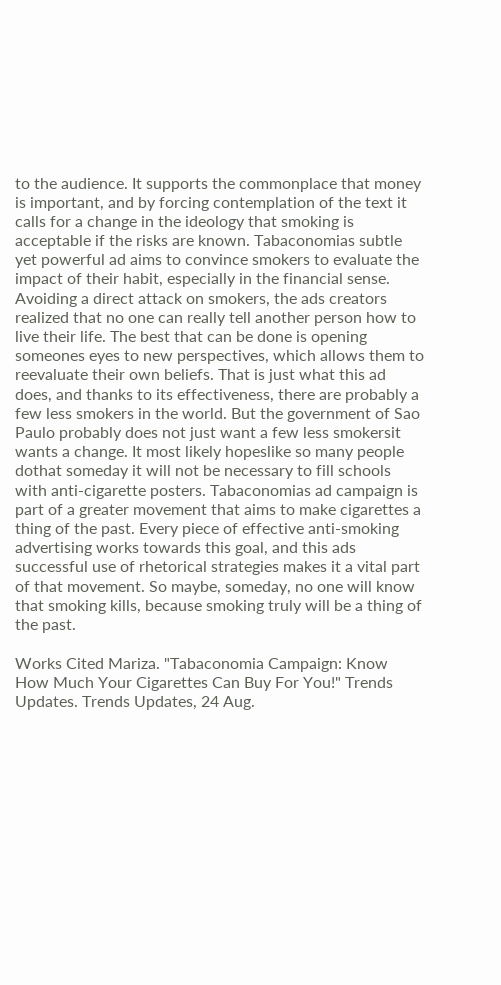to the audience. It supports the commonplace that money is important, and by forcing contemplation of the text it calls for a change in the ideology that smoking is acceptable if the risks are known. Tabaconomias subtle yet powerful ad aims to convince smokers to evaluate the impact of their habit, especially in the financial sense. Avoiding a direct attack on smokers, the ads creators realized that no one can really tell another person how to live their life. The best that can be done is opening someones eyes to new perspectives, which allows them to reevaluate their own beliefs. That is just what this ad does, and thanks to its effectiveness, there are probably a few less smokers in the world. But the government of Sao Paulo probably does not just want a few less smokersit wants a change. It most likely hopeslike so many people dothat someday it will not be necessary to fill schools with anti-cigarette posters. Tabaconomias ad campaign is part of a greater movement that aims to make cigarettes a thing of the past. Every piece of effective anti-smoking advertising works towards this goal, and this ads successful use of rhetorical strategies makes it a vital part of that movement. So maybe, someday, no one will know that smoking kills, because smoking truly will be a thing of the past.

Works Cited Mariza. "Tabaconomia Campaign: Know How Much Your Cigarettes Can Buy For You!" Trends Updates. Trends Updates, 24 Aug.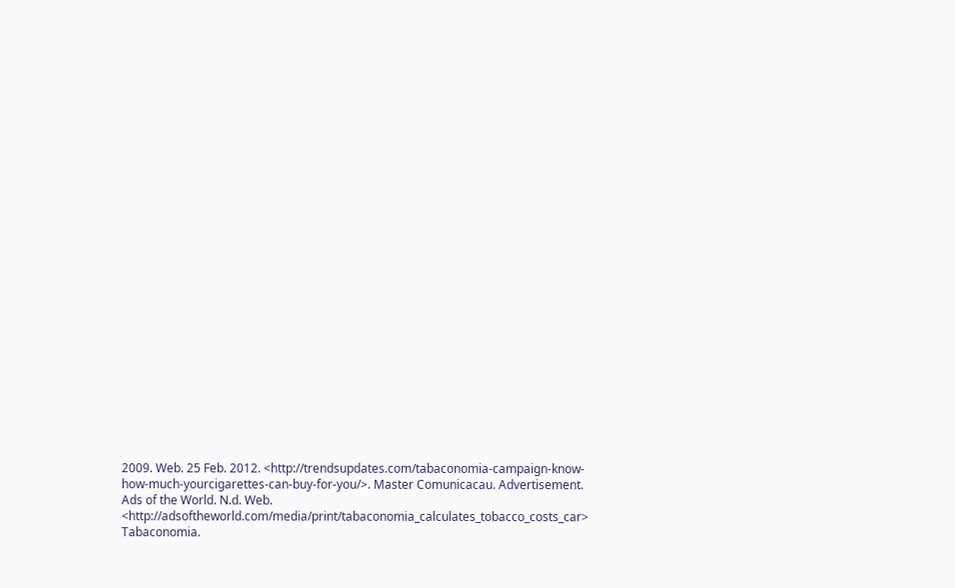2009. Web. 25 Feb. 2012. <http://trendsupdates.com/tabaconomia-campaign-know-how-much-yourcigarettes-can-buy-for-you/>. Master Comunicacau. Advertisement. Ads of the World. N.d. Web. <http://adsoftheworld.com/media/print/tabaconomia_calculates_tobacco_costs_car> Tabaconomia.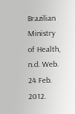Brazilian Ministry of Health, n.d. Web. 24 Feb. 2012.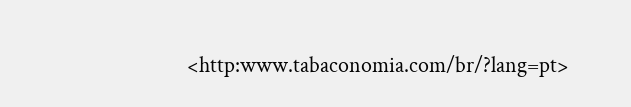<http:www.tabaconomia.com/br/?lang=pt>